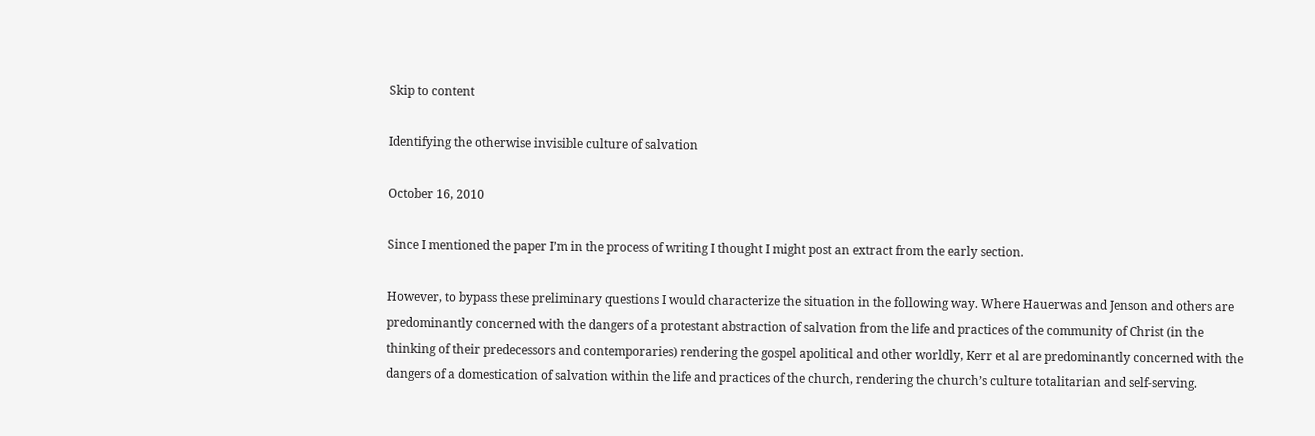Skip to content

Identifying the otherwise invisible culture of salvation

October 16, 2010

Since I mentioned the paper I’m in the process of writing I thought I might post an extract from the early section.

However, to bypass these preliminary questions I would characterize the situation in the following way. Where Hauerwas and Jenson and others are predominantly concerned with the dangers of a protestant abstraction of salvation from the life and practices of the community of Christ (in the thinking of their predecessors and contemporaries) rendering the gospel apolitical and other worldly, Kerr et al are predominantly concerned with the dangers of a domestication of salvation within the life and practices of the church, rendering the church’s culture totalitarian and self-serving.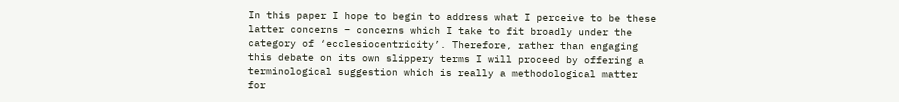In this paper I hope to begin to address what I perceive to be these latter concerns – concerns which I take to fit broadly under the category of ‘ecclesiocentricity’. Therefore, rather than engaging this debate on its own slippery terms I will proceed by offering a terminological suggestion which is really a methodological matter for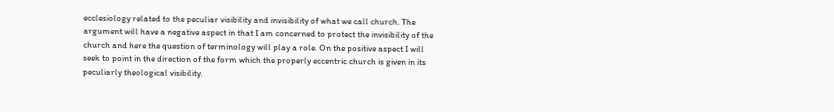ecclesiology related to the peculiar visibility and invisibility of what we call church. The argument will have a negative aspect in that I am concerned to protect the invisibility of the church and here the question of terminology will play a role. On the positive aspect I will seek to point in the direction of the form which the properly eccentric church is given in its peculiarly theological visibility.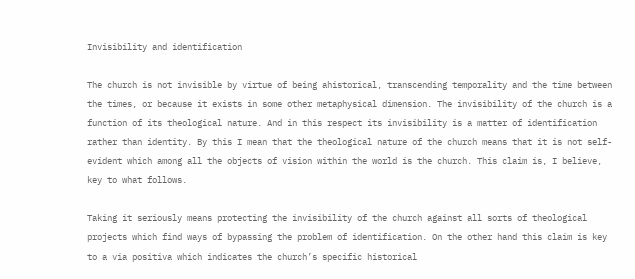Invisibility and identification

The church is not invisible by virtue of being ahistorical, transcending temporality and the time between the times, or because it exists in some other metaphysical dimension. The invisibility of the church is a function of its theological nature. And in this respect its invisibility is a matter of identification rather than identity. By this I mean that the theological nature of the church means that it is not self-evident which among all the objects of vision within the world is the church. This claim is, I believe, key to what follows.

Taking it seriously means protecting the invisibility of the church against all sorts of theological projects which find ways of bypassing the problem of identification. On the other hand this claim is key to a via positiva which indicates the church’s specific historical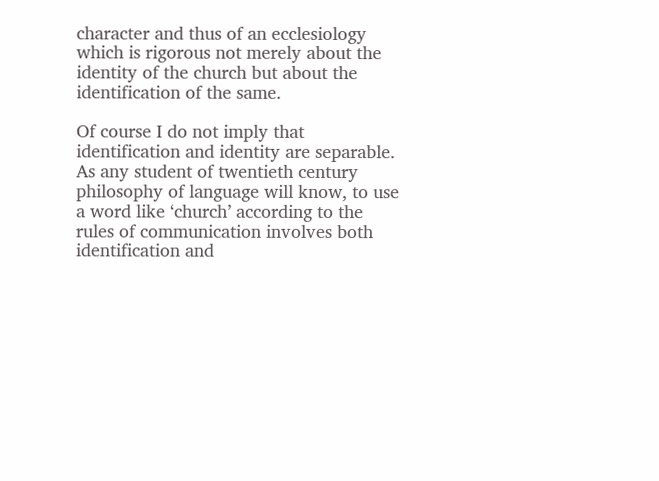character and thus of an ecclesiology which is rigorous not merely about the identity of the church but about the identification of the same.

Of course I do not imply that identification and identity are separable. As any student of twentieth century philosophy of language will know, to use a word like ‘church’ according to the rules of communication involves both identification and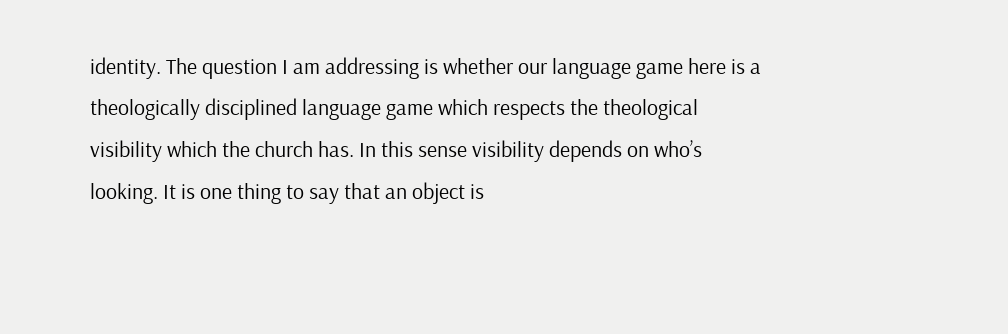identity. The question I am addressing is whether our language game here is a theologically disciplined language game which respects the theological visibility which the church has. In this sense visibility depends on who’s looking. It is one thing to say that an object is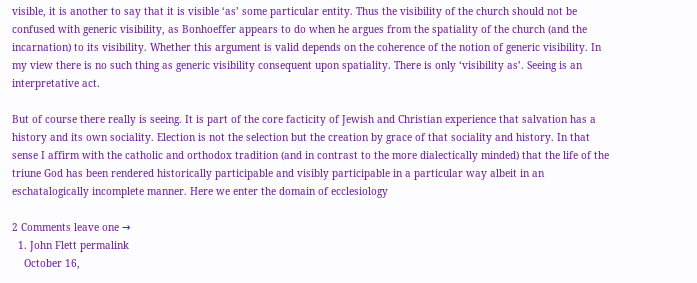visible, it is another to say that it is visible ‘as’ some particular entity. Thus the visibility of the church should not be confused with generic visibility, as Bonhoeffer appears to do when he argues from the spatiality of the church (and the incarnation) to its visibility. Whether this argument is valid depends on the coherence of the notion of generic visibility. In my view there is no such thing as generic visibility consequent upon spatiality. There is only ‘visibility as’. Seeing is an interpretative act.

But of course there really is seeing. It is part of the core facticity of Jewish and Christian experience that salvation has a history and its own sociality. Election is not the selection but the creation by grace of that sociality and history. In that sense I affirm with the catholic and orthodox tradition (and in contrast to the more dialectically minded) that the life of the triune God has been rendered historically participable and visibly participable in a particular way albeit in an eschatalogically incomplete manner. Here we enter the domain of ecclesiology

2 Comments leave one →
  1. John Flett permalink
    October 16,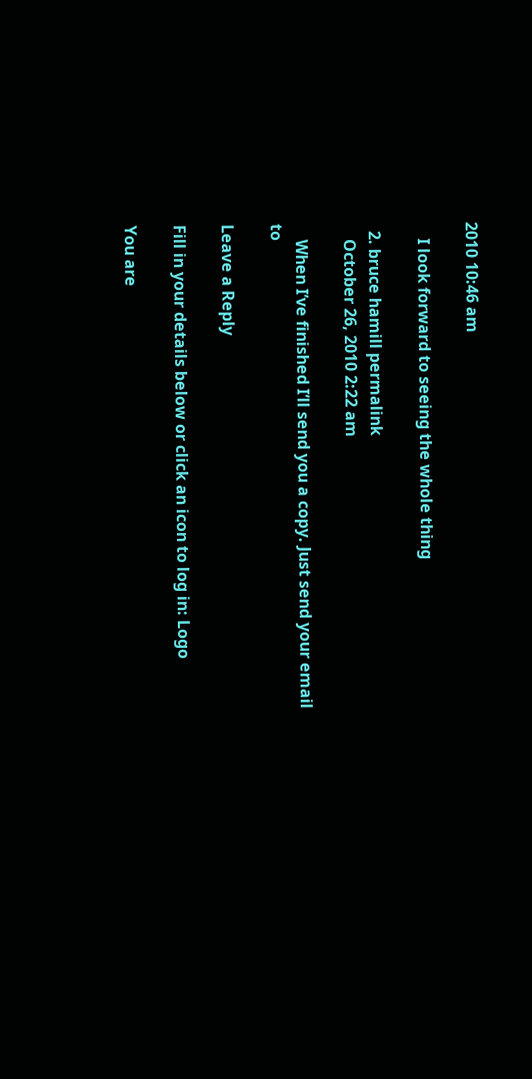2010 10:46 am

    I look forward to seeing the whole thing

  2. bruce hamill permalink
    October 26, 2010 2:22 am

    When I’ve finished I’ll send you a copy. Just send your email to

Leave a Reply

Fill in your details below or click an icon to log in: Logo

You are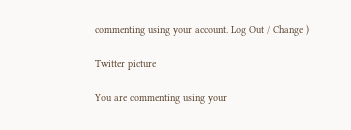commenting using your account. Log Out / Change )

Twitter picture

You are commenting using your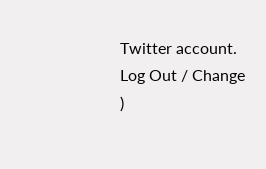Twitter account. Log Out / Change )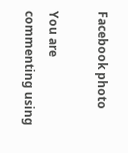Facebook photo

You are commenting using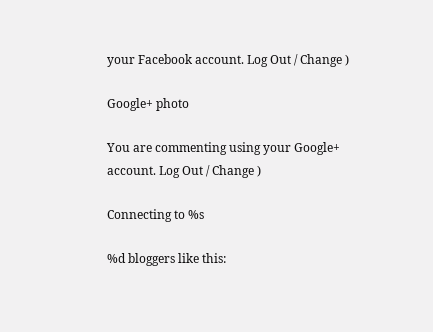your Facebook account. Log Out / Change )

Google+ photo

You are commenting using your Google+ account. Log Out / Change )

Connecting to %s

%d bloggers like this: